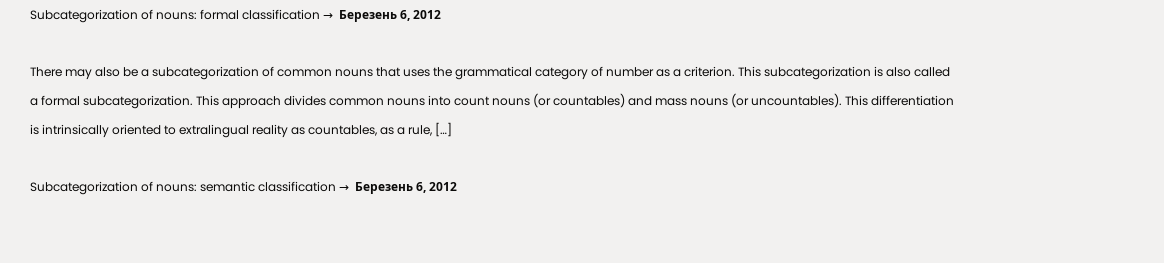Subcategorization of nouns: formal classification →  Березень 6, 2012

There may also be a subcategorization of common nouns that uses the grammatical category of number as a criterion. This subcategorization is also called a formal subcategorization. This approach divides common nouns into count nouns (or countables) and mass nouns (or uncountables). This differentiation is intrinsically oriented to extralingual reality as countables, as a rule, […]

Subcategorization of nouns: semantic classification →  Березень 6, 2012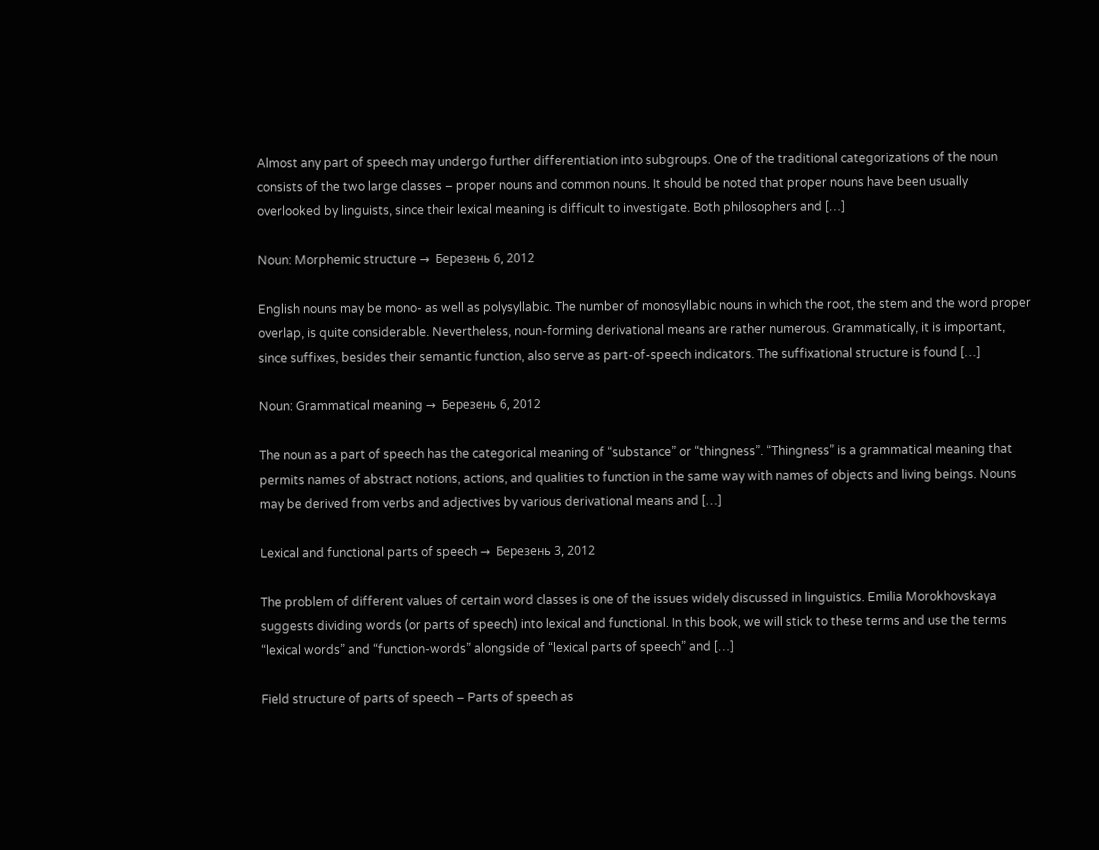Almost any part of speech may undergo further differentiation into subgroups. One of the traditional categorizations of the noun consists of the two large classes – proper nouns and common nouns. It should be noted that proper nouns have been usually overlooked by linguists, since their lexical meaning is difficult to investigate. Both philosophers and […]

Noun: Morphemic structure →  Березень 6, 2012

English nouns may be mono- as well as polysyllabic. The number of monosyllabic nouns in which the root, the stem and the word proper overlap, is quite considerable. Nevertheless, noun-forming derivational means are rather numerous. Grammatically, it is important, since suffixes, besides their semantic function, also serve as part-of-speech indicators. The suffixational structure is found […]

Noun: Grammatical meaning →  Березень 6, 2012

The noun as a part of speech has the categorical meaning of “substance” or “thingness”. “Thingness” is a grammatical meaning that permits names of abstract notions, actions, and qualities to function in the same way with names of objects and living beings. Nouns may be derived from verbs and adjectives by various derivational means and […]

Lexical and functional parts of speech →  Березень 3, 2012

The problem of different values of certain word classes is one of the issues widely discussed in linguistics. Emilia Morokhovskaya suggests dividing words (or parts of speech) into lexical and functional. In this book, we will stick to these terms and use the terms “lexical words” and “function-words” alongside of “lexical parts of speech” and […]

Field structure of parts of speech – Parts of speech as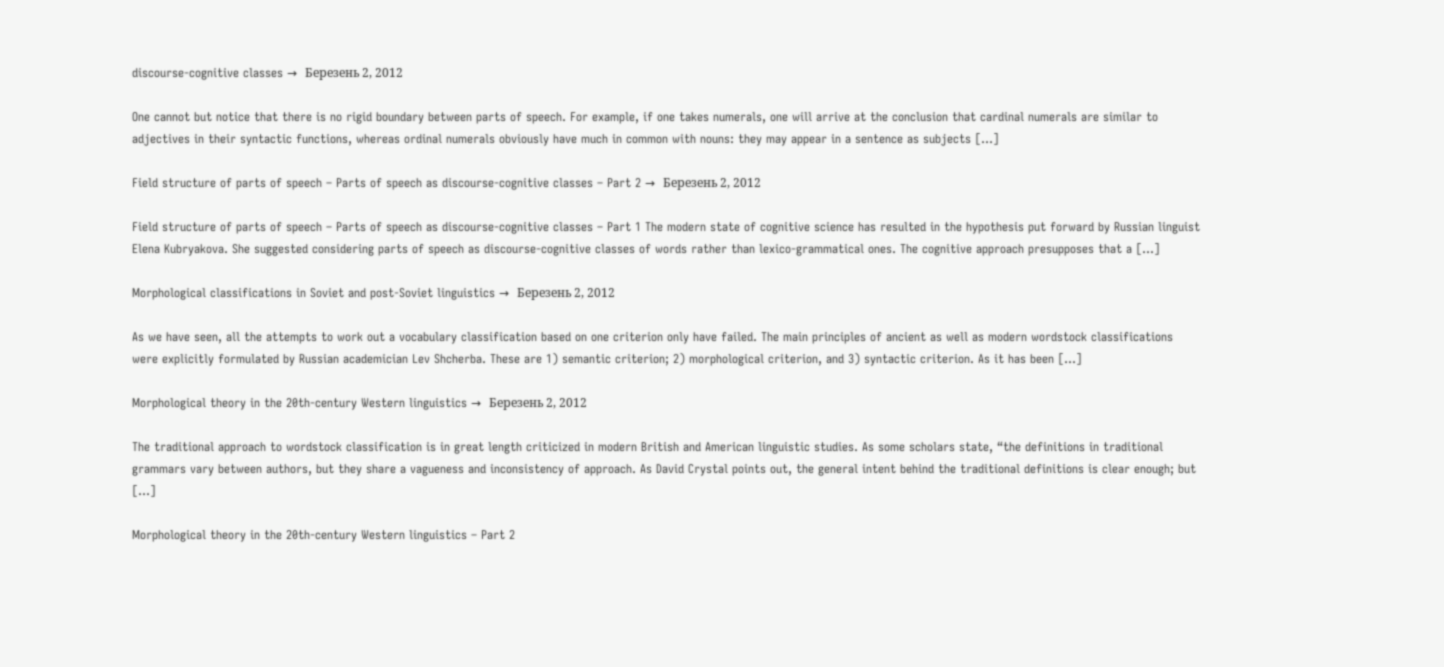discourse-cognitive classes →  Березень 2, 2012

One cannot but notice that there is no rigid boundary between parts of speech. For example, if one takes numerals, one will arrive at the conclusion that cardinal numerals are similar to adjectives in their syntactic functions, whereas ordinal numerals obviously have much in common with nouns: they may appear in a sentence as subjects […]

Field structure of parts of speech – Parts of speech as discourse-cognitive classes – Part 2 →  Березень 2, 2012

Field structure of parts of speech – Parts of speech as discourse-cognitive classes – Part 1 The modern state of cognitive science has resulted in the hypothesis put forward by Russian linguist Elena Kubryakova. She suggested considering parts of speech as discourse-cognitive classes of words rather than lexico-grammatical ones. The cognitive approach presupposes that a […]

Morphological classifications in Soviet and post-Soviet linguistics →  Березень 2, 2012

As we have seen, all the attempts to work out a vocabulary classification based on one criterion only have failed. The main principles of ancient as well as modern wordstock classifications were explicitly formulated by Russian academician Lev Shcherba. These are 1) semantic criterion; 2) morphological criterion, and 3) syntactic criterion. As it has been […]

Morphological theory in the 20th-century Western linguistics →  Березень 2, 2012

The traditional approach to wordstock classification is in great length criticized in modern British and American linguistic studies. As some scholars state, “the definitions in traditional grammars vary between authors, but they share a vagueness and inconsistency of approach. As David Crystal points out, the general intent behind the traditional definitions is clear enough; but […]

Morphological theory in the 20th-century Western linguistics – Part 2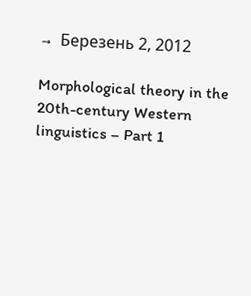→  Березень 2, 2012

Morphological theory in the 20th-century Western linguistics – Part 1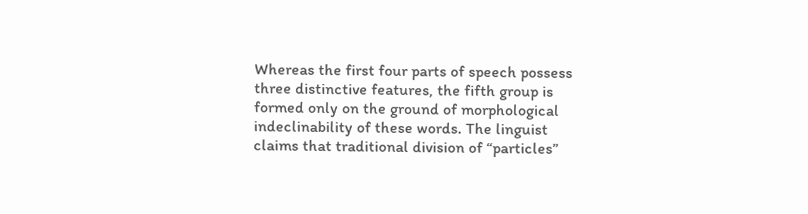Whereas the first four parts of speech possess three distinctive features, the fifth group is formed only on the ground of morphological indeclinability of these words. The linguist claims that traditional division of “particles”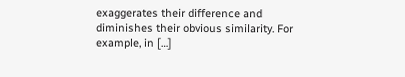exaggerates their difference and diminishes their obvious similarity. For example, in […]